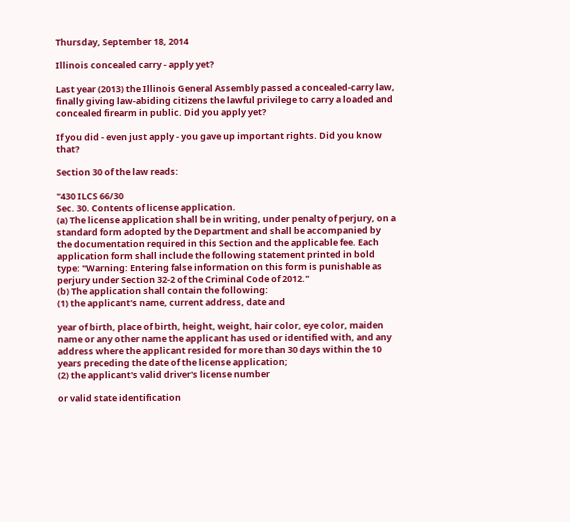Thursday, September 18, 2014

Illinois concealed carry - apply yet?

Last year (2013) the Illinois General Assembly passed a concealed-carry law, finally giving law-abiding citizens the lawful privilege to carry a loaded and concealed firearm in public. Did you apply yet?

If you did - even just apply - you gave up important rights. Did you know that?

Section 30 of the law reads:

"430 ILCS 66/30
Sec. 30. Contents of license application.
(a) The license application shall be in writing, under penalty of perjury, on a standard form adopted by the Department and shall be accompanied by the documentation required in this Section and the applicable fee. Each application form shall include the following statement printed in bold type: "Warning: Entering false information on this form is punishable as perjury under Section 32-2 of the Criminal Code of 2012."
(b) The application shall contain the following:
(1) the applicant's name, current address, date and

year of birth, place of birth, height, weight, hair color, eye color, maiden name or any other name the applicant has used or identified with, and any address where the applicant resided for more than 30 days within the 10 years preceding the date of the license application;
(2) the applicant's valid driver's license number

or valid state identification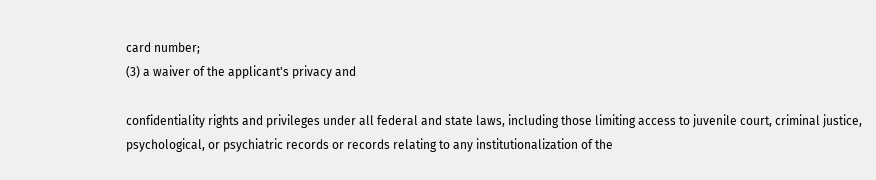card number;
(3) a waiver of the applicant's privacy and

confidentiality rights and privileges under all federal and state laws, including those limiting access to juvenile court, criminal justice, psychological, or psychiatric records or records relating to any institutionalization of the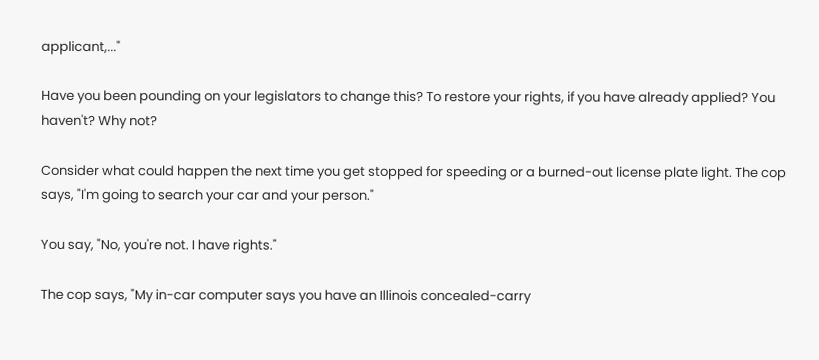applicant,..."

Have you been pounding on your legislators to change this? To restore your rights, if you have already applied? You haven't? Why not?

Consider what could happen the next time you get stopped for speeding or a burned-out license plate light. The cop says, "I'm going to search your car and your person."

You say, "No, you're not. I have rights."

The cop says, "My in-car computer says you have an Illinois concealed-carry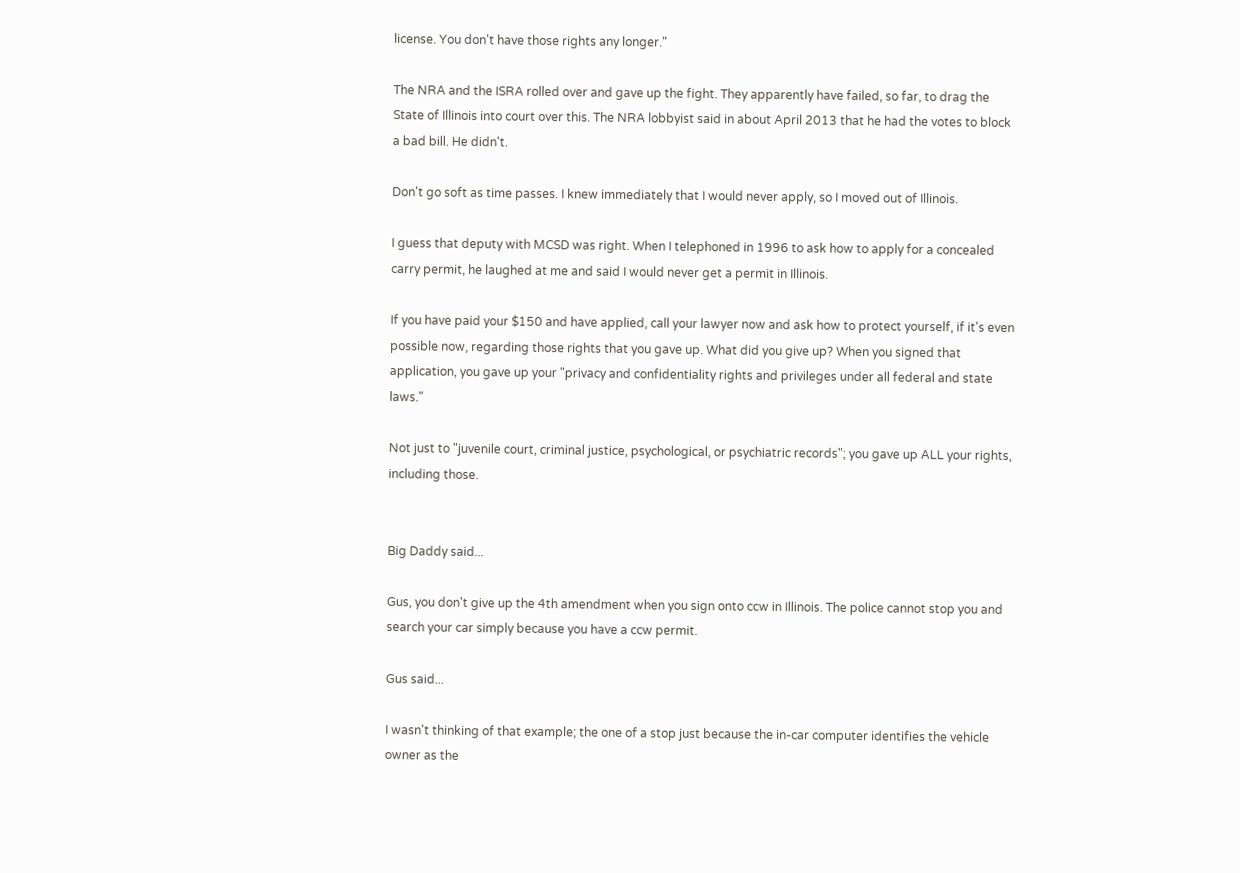license. You don't have those rights any longer."

The NRA and the ISRA rolled over and gave up the fight. They apparently have failed, so far, to drag the State of Illinois into court over this. The NRA lobbyist said in about April 2013 that he had the votes to block a bad bill. He didn't.

Don't go soft as time passes. I knew immediately that I would never apply, so I moved out of Illinois.

I guess that deputy with MCSD was right. When I telephoned in 1996 to ask how to apply for a concealed carry permit, he laughed at me and said I would never get a permit in Illinois.

If you have paid your $150 and have applied, call your lawyer now and ask how to protect yourself, if it's even possible now, regarding those rights that you gave up. What did you give up? When you signed that application, you gave up your "privacy and confidentiality rights and privileges under all federal and state laws."

Not just to "juvenile court, criminal justice, psychological, or psychiatric records"; you gave up ALL your rights, including those.


Big Daddy said...

Gus, you don't give up the 4th amendment when you sign onto ccw in Illinois. The police cannot stop you and search your car simply because you have a ccw permit.

Gus said...

I wasn't thinking of that example; the one of a stop just because the in-car computer identifies the vehicle owner as the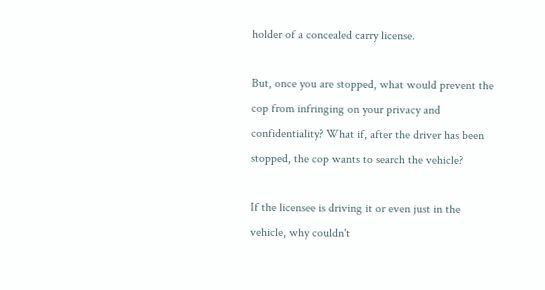holder of a concealed carry license.

But, once you are stopped, what would prevent the cop from infringing on your privacy and confidentiality? What if, after the driver has been stopped, the cop wants to search the vehicle?

If the licensee is driving it or even just in the vehicle, why couldn't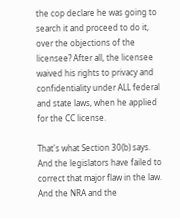the cop declare he was going to search it and proceed to do it, over the objections of the licensee? After all, the licensee waived his rights to privacy and confidentiality under ALL federal and state laws, when he applied for the CC license.

That's what Section 30(b) says. And the legislators have failed to correct that major flaw in the law. And the NRA and the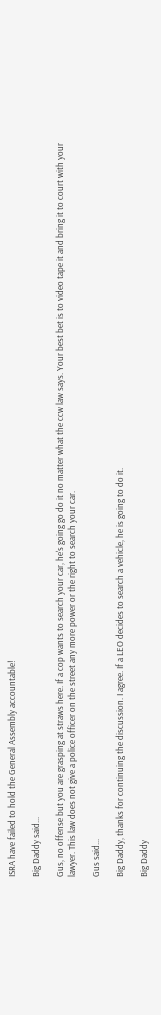ISRA have failed to hold the General Assembly accountable!

Big Daddy said...

Gus, no offense but you are grasping at straws here. If a cop wants to search your car, he's going go do it no matter what the ccw law says. Your best bet is to video tape it and bring it to court with your lawyer. This law does not give a police officer on the street any more power or the right to search your car.

Gus said...

Big Daddy, thanks for continuing the discussion. I agree. If a LEO decides to search a vehicle, he is going to do it.

Big Daddy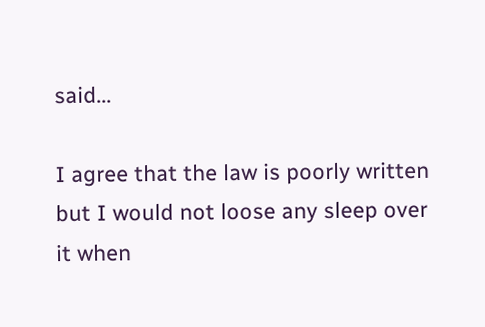said...

I agree that the law is poorly written but I would not loose any sleep over it when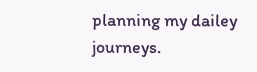planning my dailey journeys.